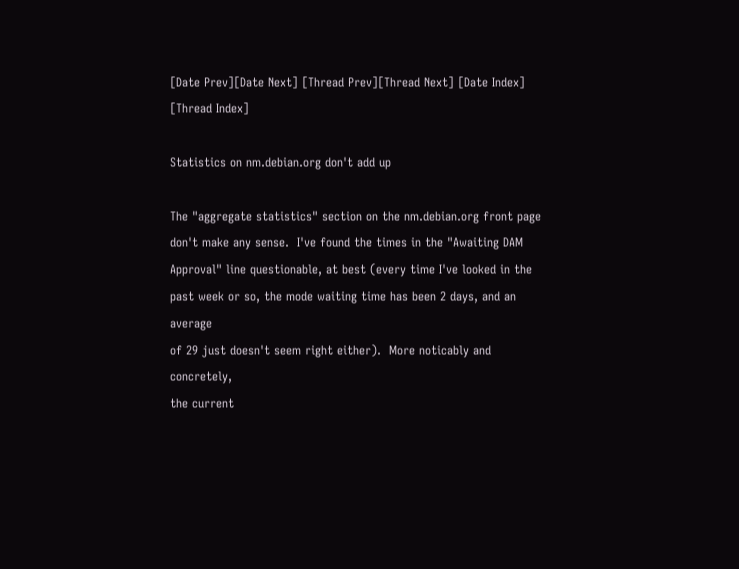[Date Prev][Date Next] [Thread Prev][Thread Next] [Date Index] [Thread Index]

Statistics on nm.debian.org don't add up

The "aggregate statistics" section on the nm.debian.org front page
don't make any sense.  I've found the times in the "Awaiting DAM
Approval" line questionable, at best (every time I've looked in the
past week or so, the mode waiting time has been 2 days, and an average
of 29 just doesn't seem right either).  More noticably and concretely,
the current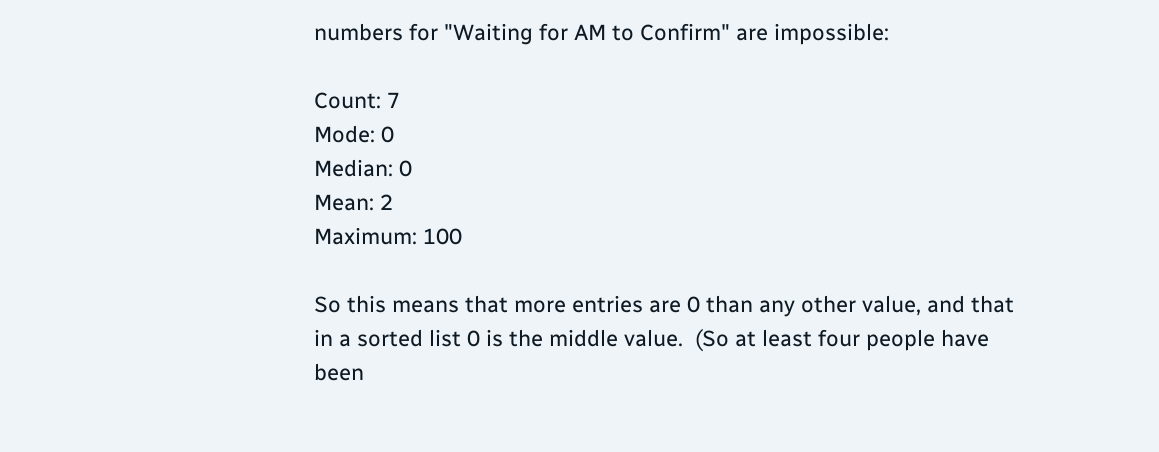numbers for "Waiting for AM to Confirm" are impossible:

Count: 7
Mode: 0
Median: 0
Mean: 2
Maximum: 100

So this means that more entries are 0 than any other value, and that
in a sorted list 0 is the middle value.  (So at least four people have
been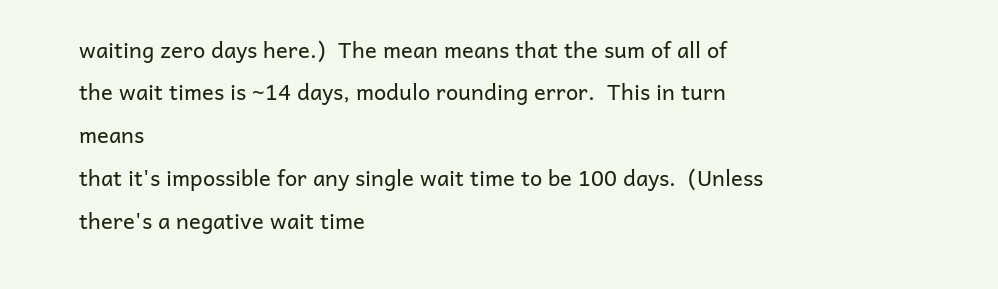waiting zero days here.)  The mean means that the sum of all of
the wait times is ~14 days, modulo rounding error.  This in turn means
that it's impossible for any single wait time to be 100 days.  (Unless
there's a negative wait time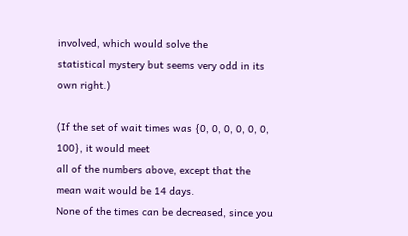involved, which would solve the
statistical mystery but seems very odd in its own right.)

(If the set of wait times was {0, 0, 0, 0, 0, 0, 100}, it would meet
all of the numbers above, except that the mean wait would be 14 days.
None of the times can be decreased, since you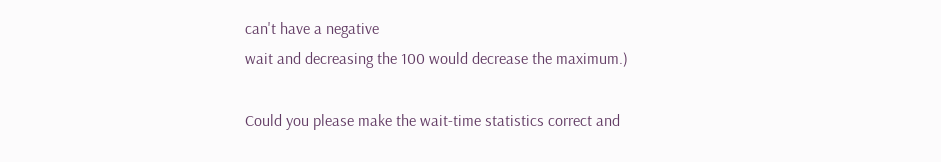can't have a negative
wait and decreasing the 100 would decrease the maximum.)

Could you please make the wait-time statistics correct and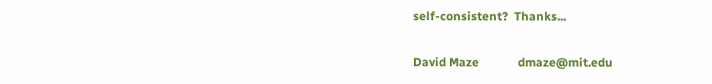self-consistent?  Thanks...

David Maze             dmaze@mit.edu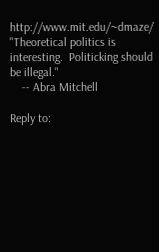http://www.mit.edu/~dmaze/
"Theoretical politics is interesting.  Politicking should be illegal."
    -- Abra Mitchell

Reply to: